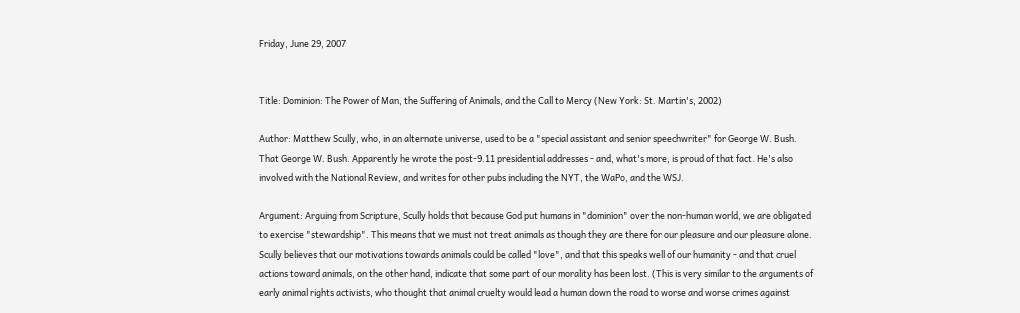Friday, June 29, 2007


Title: Dominion: The Power of Man, the Suffering of Animals, and the Call to Mercy (New York: St. Martin's, 2002)

Author: Matthew Scully, who, in an alternate universe, used to be a "special assistant and senior speechwriter" for George W. Bush. That George W. Bush. Apparently he wrote the post-9.11 presidential addresses - and, what's more, is proud of that fact. He's also involved with the National Review, and writes for other pubs including the NYT, the WaPo, and the WSJ.

Argument: Arguing from Scripture, Scully holds that because God put humans in "dominion" over the non-human world, we are obligated to exercise "stewardship". This means that we must not treat animals as though they are there for our pleasure and our pleasure alone. Scully believes that our motivations towards animals could be called "love", and that this speaks well of our humanity - and that cruel actions toward animals, on the other hand, indicate that some part of our morality has been lost. (This is very similar to the arguments of early animal rights activists, who thought that animal cruelty would lead a human down the road to worse and worse crimes against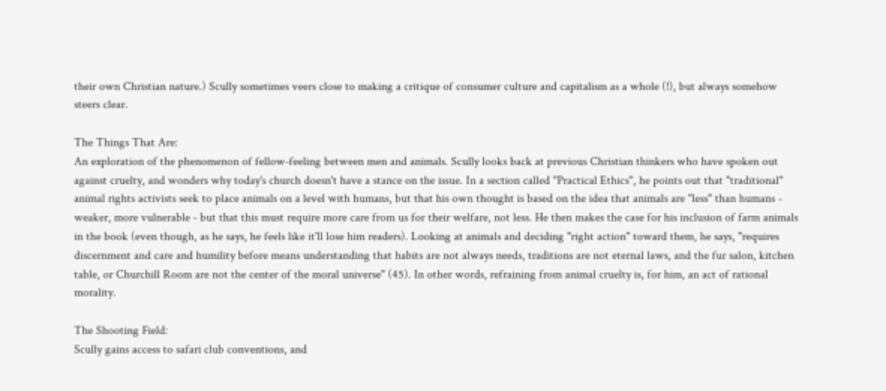their own Christian nature.) Scully sometimes veers close to making a critique of consumer culture and capitalism as a whole (!), but always somehow steers clear.

The Things That Are:
An exploration of the phenomenon of fellow-feeling between men and animals. Scully looks back at previous Christian thinkers who have spoken out against cruelty, and wonders why today's church doesn't have a stance on the issue. In a section called "Practical Ethics", he points out that "traditional" animal rights activists seek to place animals on a level with humans, but that his own thought is based on the idea that animals are "less" than humans - weaker, more vulnerable - but that this must require more care from us for their welfare, not less. He then makes the case for his inclusion of farm animals in the book (even though, as he says, he feels like it'll lose him readers). Looking at animals and deciding "right action" toward them, he says, "requires discernment and care and humility before means understanding that habits are not always needs, traditions are not eternal laws, and the fur salon, kitchen table, or Churchill Room are not the center of the moral universe" (45). In other words, refraining from animal cruelty is, for him, an act of rational morality.

The Shooting Field:
Scully gains access to safari club conventions, and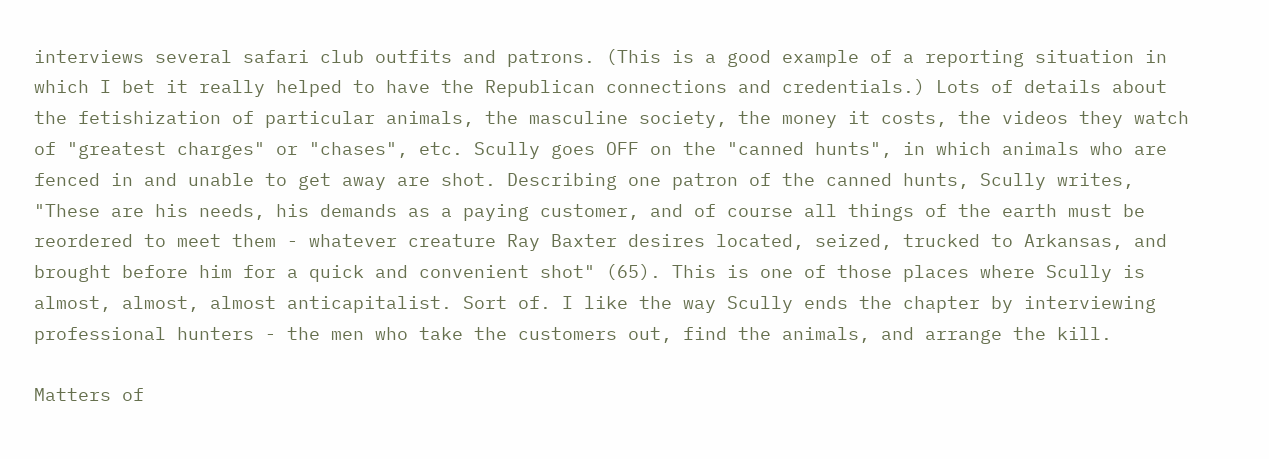interviews several safari club outfits and patrons. (This is a good example of a reporting situation in which I bet it really helped to have the Republican connections and credentials.) Lots of details about the fetishization of particular animals, the masculine society, the money it costs, the videos they watch of "greatest charges" or "chases", etc. Scully goes OFF on the "canned hunts", in which animals who are fenced in and unable to get away are shot. Describing one patron of the canned hunts, Scully writes, "These are his needs, his demands as a paying customer, and of course all things of the earth must be reordered to meet them - whatever creature Ray Baxter desires located, seized, trucked to Arkansas, and brought before him for a quick and convenient shot" (65). This is one of those places where Scully is almost, almost, almost anticapitalist. Sort of. I like the way Scully ends the chapter by interviewing professional hunters - the men who take the customers out, find the animals, and arrange the kill.

Matters of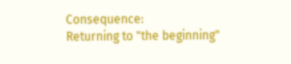Consequence:
Returning to "the beginning"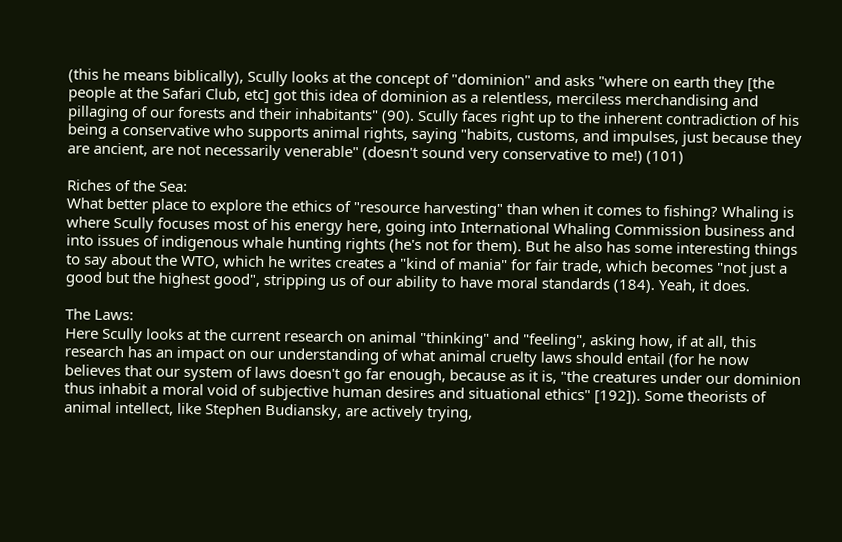(this he means biblically), Scully looks at the concept of "dominion" and asks "where on earth they [the people at the Safari Club, etc] got this idea of dominion as a relentless, merciless merchandising and pillaging of our forests and their inhabitants" (90). Scully faces right up to the inherent contradiction of his being a conservative who supports animal rights, saying "habits, customs, and impulses, just because they are ancient, are not necessarily venerable" (doesn't sound very conservative to me!) (101)

Riches of the Sea:
What better place to explore the ethics of "resource harvesting" than when it comes to fishing? Whaling is where Scully focuses most of his energy here, going into International Whaling Commission business and into issues of indigenous whale hunting rights (he's not for them). But he also has some interesting things to say about the WTO, which he writes creates a "kind of mania" for fair trade, which becomes "not just a good but the highest good", stripping us of our ability to have moral standards (184). Yeah, it does.

The Laws:
Here Scully looks at the current research on animal "thinking" and "feeling", asking how, if at all, this research has an impact on our understanding of what animal cruelty laws should entail (for he now believes that our system of laws doesn't go far enough, because as it is, "the creatures under our dominion thus inhabit a moral void of subjective human desires and situational ethics" [192]). Some theorists of animal intellect, like Stephen Budiansky, are actively trying,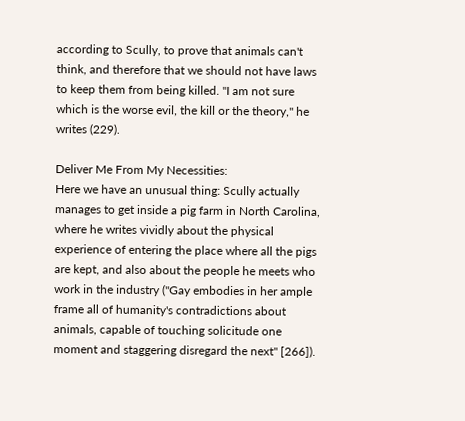according to Scully, to prove that animals can't think, and therefore that we should not have laws to keep them from being killed. "I am not sure which is the worse evil, the kill or the theory," he writes (229).

Deliver Me From My Necessities:
Here we have an unusual thing: Scully actually manages to get inside a pig farm in North Carolina, where he writes vividly about the physical experience of entering the place where all the pigs are kept, and also about the people he meets who work in the industry ("Gay embodies in her ample frame all of humanity's contradictions about animals, capable of touching solicitude one moment and staggering disregard the next" [266]).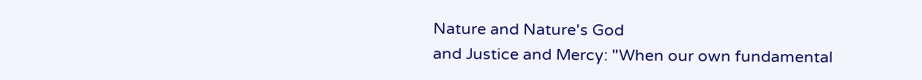Nature and Nature's God
and Justice and Mercy: "When our own fundamental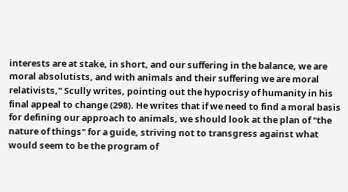interests are at stake, in short, and our suffering in the balance, we are moral absolutists, and with animals and their suffering we are moral relativists," Scully writes, pointing out the hypocrisy of humanity in his final appeal to change (298). He writes that if we need to find a moral basis for defining our approach to animals, we should look at the plan of "the nature of things" for a guide, striving not to transgress against what would seem to be the program of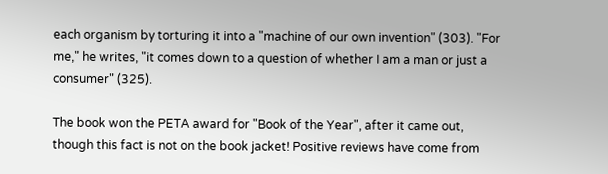each organism by torturing it into a "machine of our own invention" (303). "For me," he writes, "it comes down to a question of whether I am a man or just a consumer" (325).

The book won the PETA award for "Book of the Year", after it came out, though this fact is not on the book jacket! Positive reviews have come from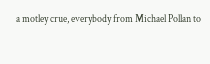a motley crue, everybody from Michael Pollan to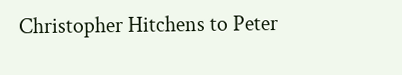Christopher Hitchens to Peter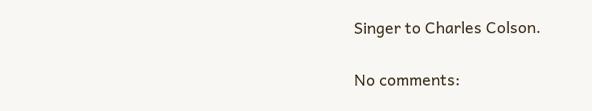Singer to Charles Colson.

No comments: